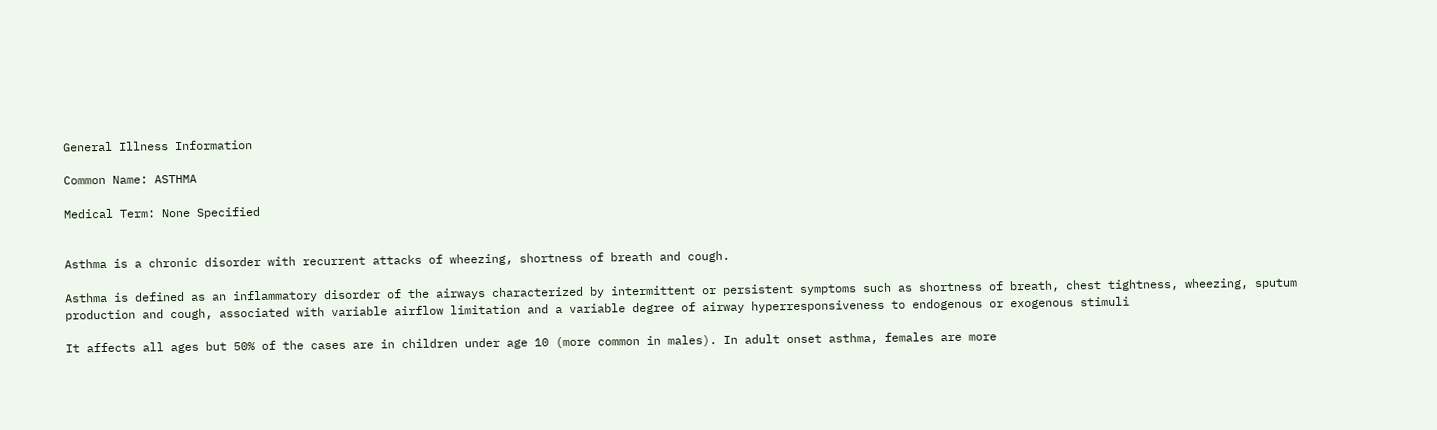General Illness Information

Common Name: ASTHMA

Medical Term: None Specified


Asthma is a chronic disorder with recurrent attacks of wheezing, shortness of breath and cough.

Asthma is defined as an inflammatory disorder of the airways characterized by intermittent or persistent symptoms such as shortness of breath, chest tightness, wheezing, sputum production and cough, associated with variable airflow limitation and a variable degree of airway hyperresponsiveness to endogenous or exogenous stimuli

It affects all ages but 50% of the cases are in children under age 10 (more common in males). In adult onset asthma, females are more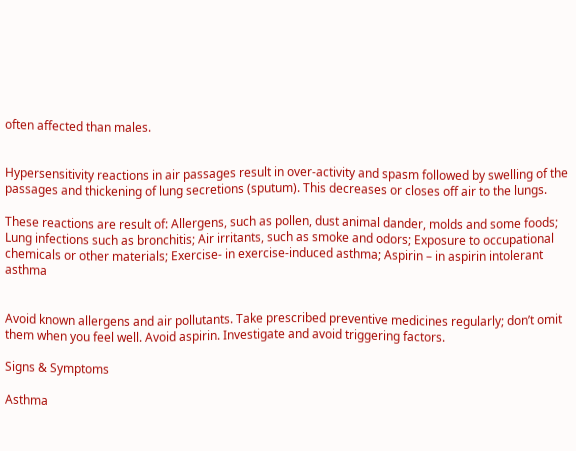often affected than males.


Hypersensitivity reactions in air passages result in over-activity and spasm followed by swelling of the passages and thickening of lung secretions (sputum). This decreases or closes off air to the lungs.

These reactions are result of: Allergens, such as pollen, dust animal dander, molds and some foods; Lung infections such as bronchitis; Air irritants, such as smoke and odors; Exposure to occupational chemicals or other materials; Exercise- in exercise-induced asthma; Aspirin – in aspirin intolerant asthma


Avoid known allergens and air pollutants. Take prescribed preventive medicines regularly; don’t omit them when you feel well. Avoid aspirin. Investigate and avoid triggering factors.

Signs & Symptoms

Asthma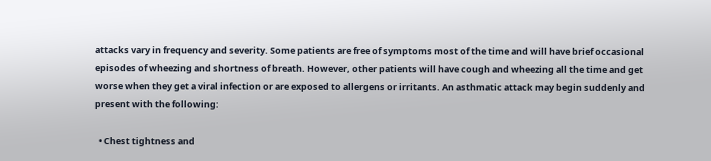attacks vary in frequency and severity. Some patients are free of symptoms most of the time and will have brief occasional episodes of wheezing and shortness of breath. However, other patients will have cough and wheezing all the time and get worse when they get a viral infection or are exposed to allergens or irritants. An asthmatic attack may begin suddenly and present with the following:

  • Chest tightness and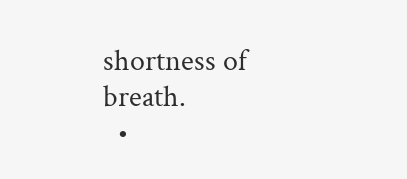shortness of breath.
  •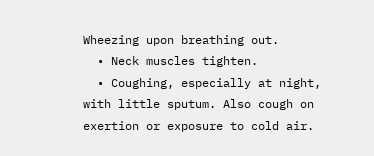Wheezing upon breathing out.
  • Neck muscles tighten.
  • Coughing, especially at night, with little sputum. Also cough on exertion or exposure to cold air.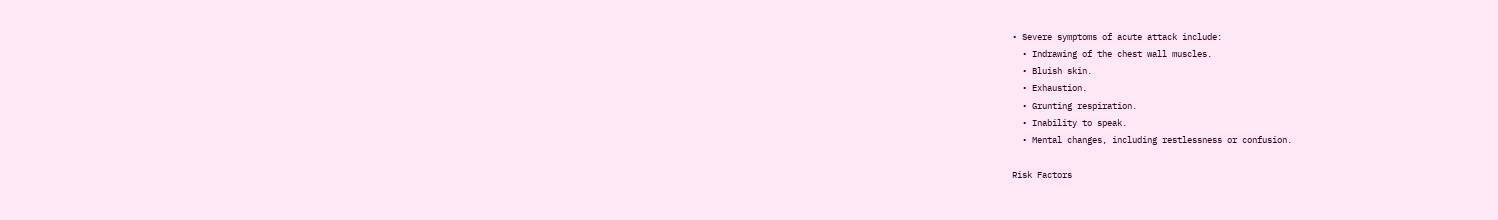• Severe symptoms of acute attack include:
  • Indrawing of the chest wall muscles.
  • Bluish skin.
  • Exhaustion.
  • Grunting respiration.
  • Inability to speak.
  • Mental changes, including restlessness or confusion.

Risk Factors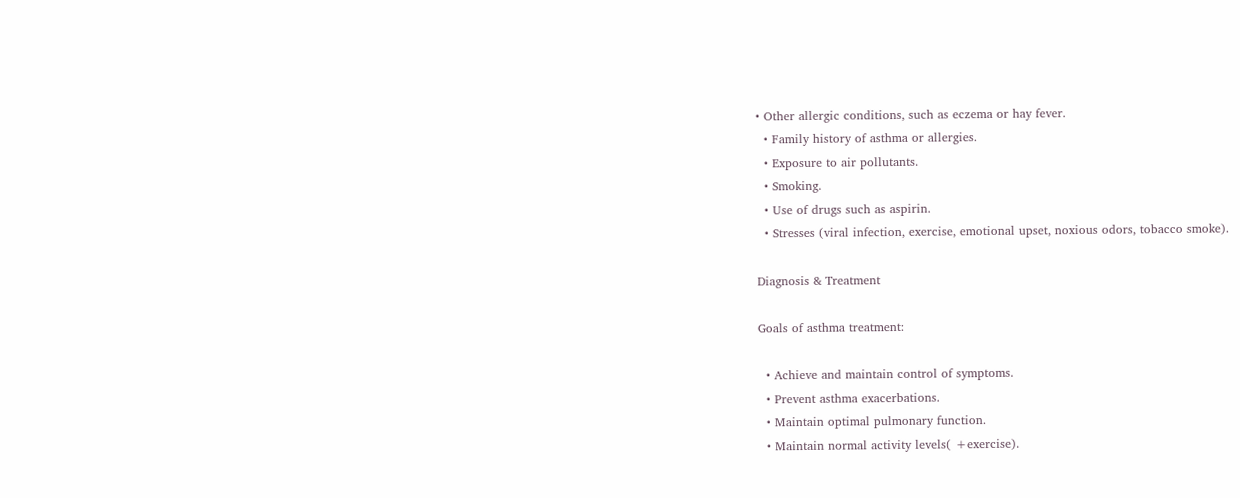• Other allergic conditions, such as eczema or hay fever.
  • Family history of asthma or allergies.
  • Exposure to air pollutants.
  • Smoking.
  • Use of drugs such as aspirin.
  • Stresses (viral infection, exercise, emotional upset, noxious odors, tobacco smoke).

Diagnosis & Treatment

Goals of asthma treatment:

  • Achieve and maintain control of symptoms.
  • Prevent asthma exacerbations.
  • Maintain optimal pulmonary function.
  • Maintain normal activity levels( +exercise).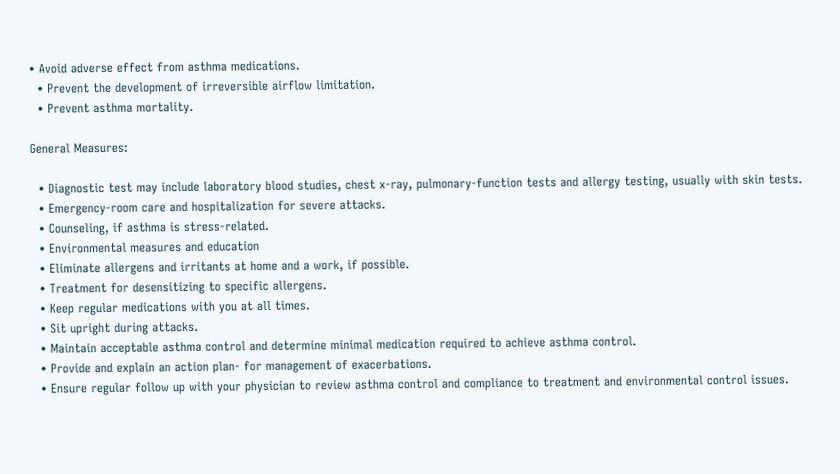• Avoid adverse effect from asthma medications.
  • Prevent the development of irreversible airflow limitation.
  • Prevent asthma mortality.

General Measures:

  • Diagnostic test may include laboratory blood studies, chest x-ray, pulmonary-function tests and allergy testing, usually with skin tests.
  • Emergency-room care and hospitalization for severe attacks.
  • Counseling, if asthma is stress-related.
  • Environmental measures and education
  • Eliminate allergens and irritants at home and a work, if possible.
  • Treatment for desensitizing to specific allergens.
  • Keep regular medications with you at all times.
  • Sit upright during attacks.
  • Maintain acceptable asthma control and determine minimal medication required to achieve asthma control.
  • Provide and explain an action plan- for management of exacerbations.
  • Ensure regular follow up with your physician to review asthma control and compliance to treatment and environmental control issues.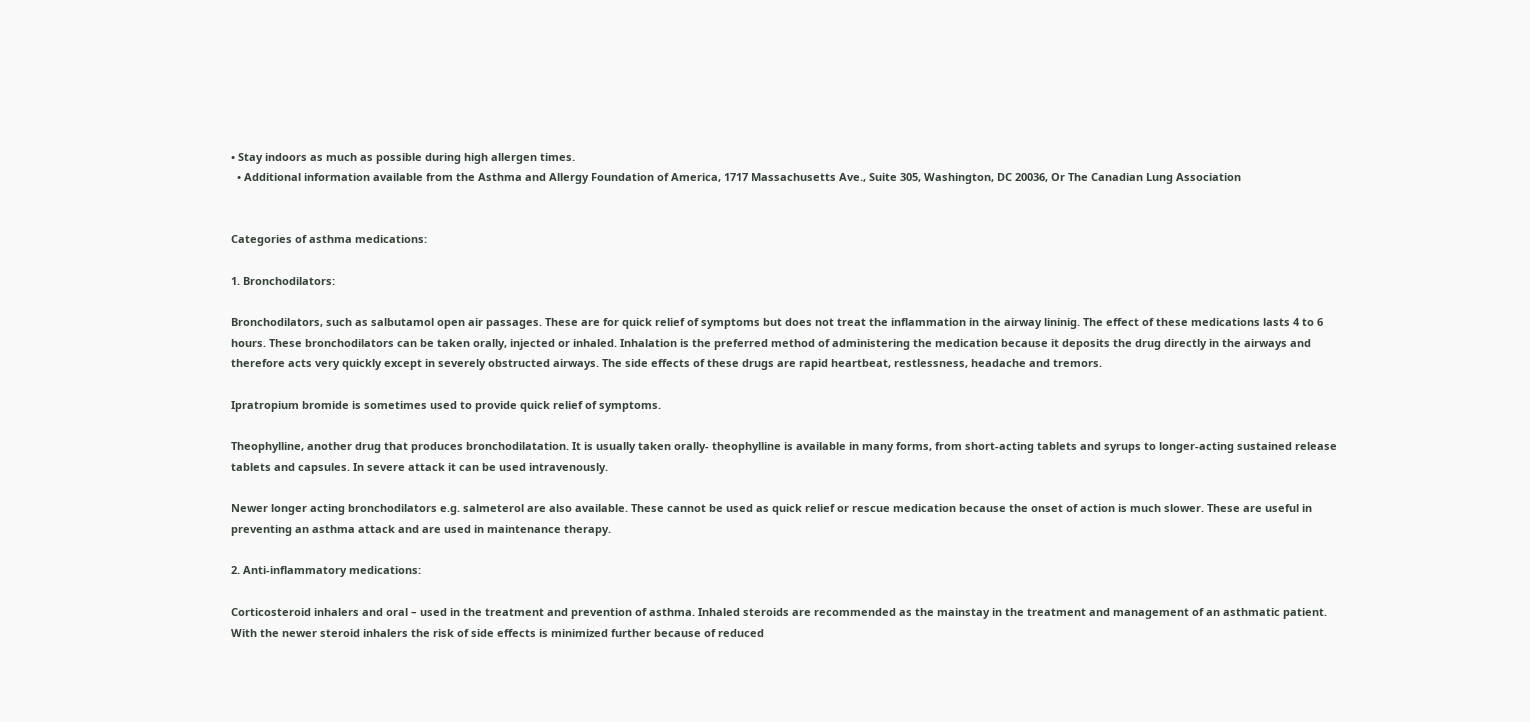• Stay indoors as much as possible during high allergen times.
  • Additional information available from the Asthma and Allergy Foundation of America, 1717 Massachusetts Ave., Suite 305, Washington, DC 20036, Or The Canadian Lung Association


Categories of asthma medications:

1. Bronchodilators:

Bronchodilators, such as salbutamol open air passages. These are for quick relief of symptoms but does not treat the inflammation in the airway lininig. The effect of these medications lasts 4 to 6 hours. These bronchodilators can be taken orally, injected or inhaled. Inhalation is the preferred method of administering the medication because it deposits the drug directly in the airways and therefore acts very quickly except in severely obstructed airways. The side effects of these drugs are rapid heartbeat, restlessness, headache and tremors.

Ipratropium bromide is sometimes used to provide quick relief of symptoms.

Theophylline, another drug that produces bronchodilatation. It is usually taken orally- theophylline is available in many forms, from short-acting tablets and syrups to longer-acting sustained release tablets and capsules. In severe attack it can be used intravenously.

Newer longer acting bronchodilators e.g. salmeterol are also available. These cannot be used as quick relief or rescue medication because the onset of action is much slower. These are useful in preventing an asthma attack and are used in maintenance therapy.

2. Anti-inflammatory medications:

Corticosteroid inhalers and oral – used in the treatment and prevention of asthma. Inhaled steroids are recommended as the mainstay in the treatment and management of an asthmatic patient. With the newer steroid inhalers the risk of side effects is minimized further because of reduced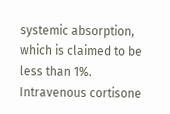systemic absorption, which is claimed to be less than 1%. Intravenous cortisone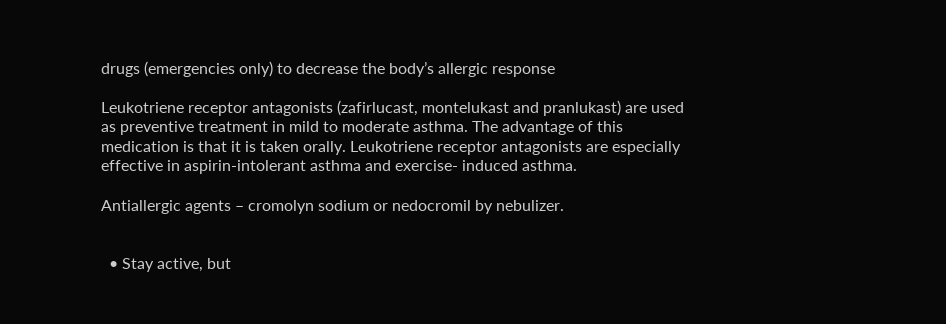drugs (emergencies only) to decrease the body’s allergic response

Leukotriene receptor antagonists (zafirlucast, montelukast and pranlukast) are used as preventive treatment in mild to moderate asthma. The advantage of this medication is that it is taken orally. Leukotriene receptor antagonists are especially effective in aspirin-intolerant asthma and exercise- induced asthma.

Antiallergic agents – cromolyn sodium or nedocromil by nebulizer.


  • Stay active, but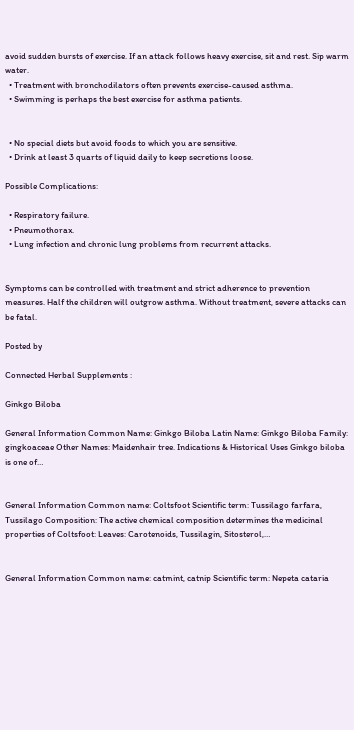avoid sudden bursts of exercise. If an attack follows heavy exercise, sit and rest. Sip warm water.
  • Treatment with bronchodilators often prevents exercise-caused asthma.
  • Swimming is perhaps the best exercise for asthma patients.


  • No special diets but avoid foods to which you are sensitive.
  • Drink at least 3 quarts of liquid daily to keep secretions loose.

Possible Complications:

  • Respiratory failure.
  • Pneumothorax.
  • Lung infection and chronic lung problems from recurrent attacks.


Symptoms can be controlled with treatment and strict adherence to prevention measures. Half the children will outgrow asthma. Without treatment, severe attacks can be fatal.

Posted by

Connected Herbal Supplements :

Ginkgo Biloba

General Information Common Name: Ginkgo Biloba Latin Name: Ginkgo Biloba Family: gingkoaceae Other Names: Maidenhair tree. Indications & Historical Uses Ginkgo biloba is one of…


General Information Common name: Coltsfoot Scientific term: Tussilago farfara, Tussilago Composition: The active chemical composition determines the medicinal properties of Coltsfoot: Leaves: Carotenoids, Tussilagin, Sitosterol,…


General Information Common name: catmint, catnip Scientific term: Nepeta cataria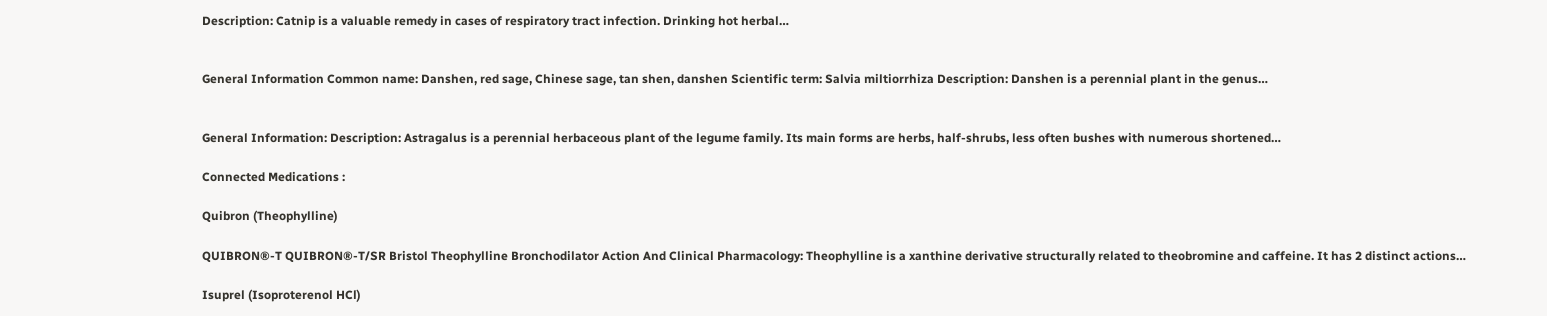Description: Catnip is a valuable remedy in cases of respiratory tract infection. Drinking hot herbal…


General Information Common name: Danshen, red sage, Chinese sage, tan shen, danshen Scientific term: Salvia miltiorrhiza Description: Danshen is a perennial plant in the genus…


General Information: Description: Astragalus is a perennial herbaceous plant of the legume family. Its main forms are herbs, half-shrubs, less often bushes with numerous shortened…

Connected Medications :

Quibron (Theophylline)

QUIBRON®-T QUIBRON®-T/SR Bristol Theophylline Bronchodilator Action And Clinical Pharmacology: Theophylline is a xanthine derivative structurally related to theobromine and caffeine. It has 2 distinct actions…

Isuprel (Isoproterenol HCl)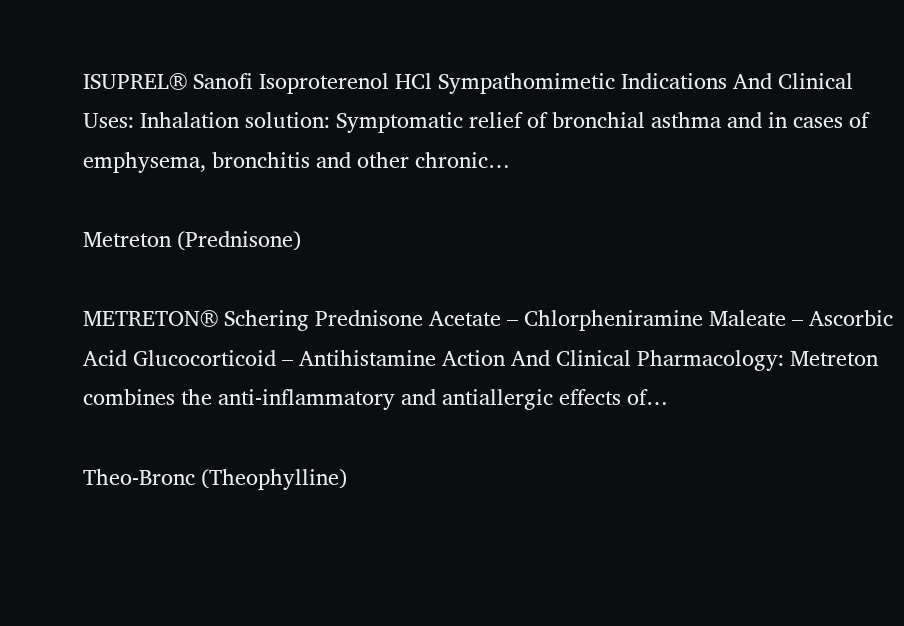ISUPREL® Sanofi Isoproterenol HCl Sympathomimetic Indications And Clinical Uses: Inhalation solution: Symptomatic relief of bronchial asthma and in cases of emphysema, bronchitis and other chronic…

Metreton (Prednisone)

METRETON® Schering Prednisone Acetate – Chlorpheniramine Maleate – Ascorbic Acid Glucocorticoid – Antihistamine Action And Clinical Pharmacology: Metreton combines the anti-inflammatory and antiallergic effects of…

Theo-Bronc (Theophylline)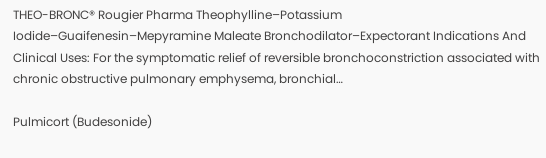THEO-BRONC® Rougier Pharma Theophylline–Potassium Iodide–Guaifenesin–Mepyramine Maleate Bronchodilator–Expectorant Indications And Clinical Uses: For the symptomatic relief of reversible bronchoconstriction associated with chronic obstructive pulmonary emphysema, bronchial…

Pulmicort (Budesonide)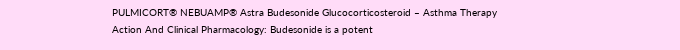PULMICORT® NEBUAMP® Astra Budesonide Glucocorticosteroid – Asthma Therapy Action And Clinical Pharmacology: Budesonide is a potent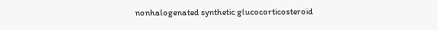nonhalogenated synthetic glucocorticosteroid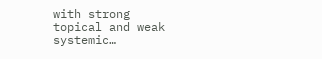with strong topical and weak systemic…